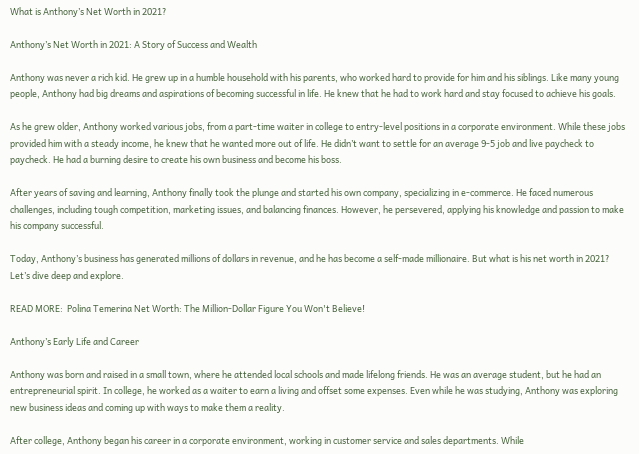What is Anthony’s Net Worth in 2021?

Anthony’s Net Worth in 2021: A Story of Success and Wealth

Anthony was never a rich kid. He grew up in a humble household with his parents, who worked hard to provide for him and his siblings. Like many young people, Anthony had big dreams and aspirations of becoming successful in life. He knew that he had to work hard and stay focused to achieve his goals.

As he grew older, Anthony worked various jobs, from a part-time waiter in college to entry-level positions in a corporate environment. While these jobs provided him with a steady income, he knew that he wanted more out of life. He didn’t want to settle for an average 9-5 job and live paycheck to paycheck. He had a burning desire to create his own business and become his boss.

After years of saving and learning, Anthony finally took the plunge and started his own company, specializing in e-commerce. He faced numerous challenges, including tough competition, marketing issues, and balancing finances. However, he persevered, applying his knowledge and passion to make his company successful.

Today, Anthony’s business has generated millions of dollars in revenue, and he has become a self-made millionaire. But what is his net worth in 2021? Let’s dive deep and explore.

READ MORE:  Polina Temerina Net Worth: The Million-Dollar Figure You Won't Believe!

Anthony’s Early Life and Career

Anthony was born and raised in a small town, where he attended local schools and made lifelong friends. He was an average student, but he had an entrepreneurial spirit. In college, he worked as a waiter to earn a living and offset some expenses. Even while he was studying, Anthony was exploring new business ideas and coming up with ways to make them a reality.

After college, Anthony began his career in a corporate environment, working in customer service and sales departments. While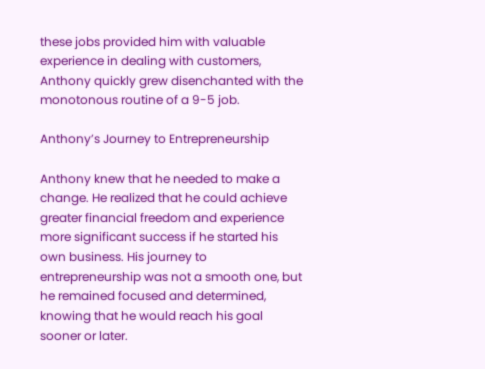these jobs provided him with valuable experience in dealing with customers, Anthony quickly grew disenchanted with the monotonous routine of a 9-5 job.

Anthony’s Journey to Entrepreneurship

Anthony knew that he needed to make a change. He realized that he could achieve greater financial freedom and experience more significant success if he started his own business. His journey to entrepreneurship was not a smooth one, but he remained focused and determined, knowing that he would reach his goal sooner or later.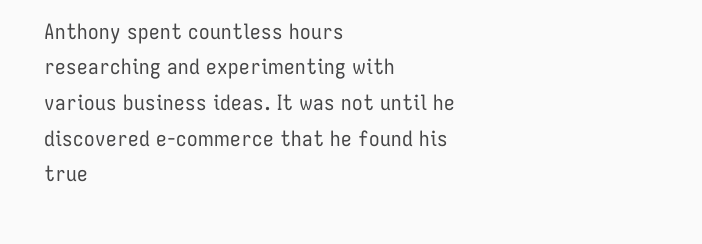Anthony spent countless hours researching and experimenting with various business ideas. It was not until he discovered e-commerce that he found his true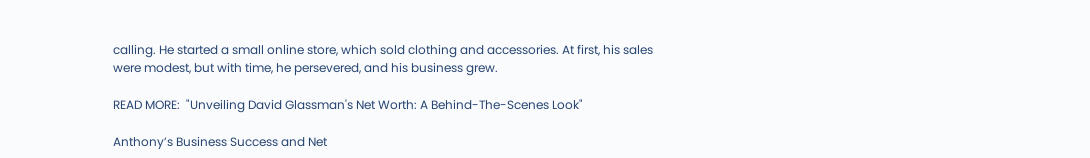calling. He started a small online store, which sold clothing and accessories. At first, his sales were modest, but with time, he persevered, and his business grew.

READ MORE:  "Unveiling David Glassman's Net Worth: A Behind-The-Scenes Look"

Anthony’s Business Success and Net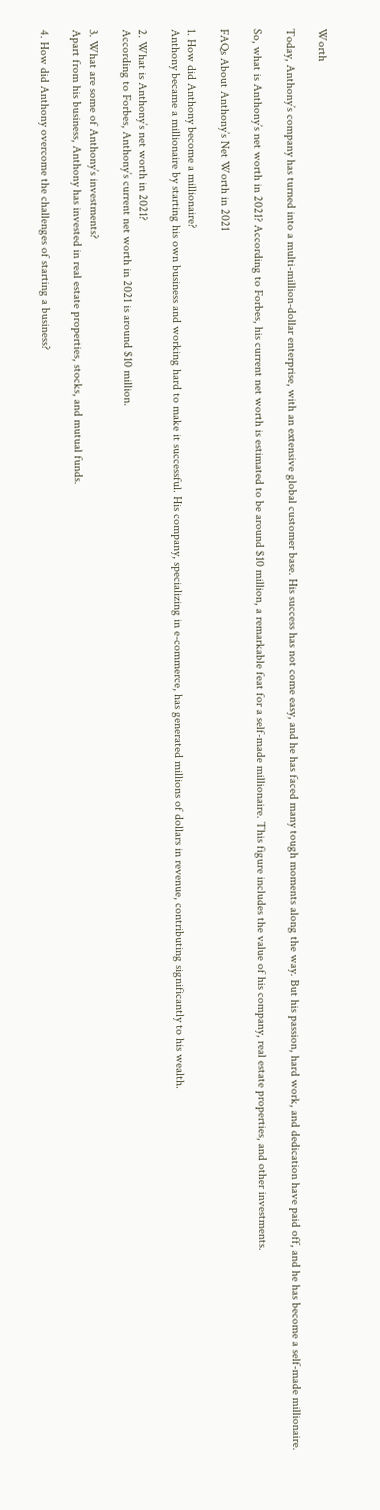Worth

Today, Anthony’s company has turned into a multi-million-dollar enterprise, with an extensive global customer base. His success has not come easy, and he has faced many tough moments along the way. But his passion, hard work, and dedication have paid off, and he has become a self-made millionaire.

So, what is Anthony’s net worth in 2021? According to Forbes, his current net worth is estimated to be around $10 million, a remarkable feat for a self-made millionaire. This figure includes the value of his company, real estate properties, and other investments.

FAQs About Anthony’s Net Worth in 2021

1. How did Anthony become a millionaire?
Anthony became a millionaire by starting his own business and working hard to make it successful. His company, specializing in e-commerce, has generated millions of dollars in revenue, contributing significantly to his wealth.

2. What is Anthony’s net worth in 2021?
According to Forbes, Anthony’s current net worth in 2021 is around $10 million.

3. What are some of Anthony’s investments?
Apart from his business, Anthony has invested in real estate properties, stocks, and mutual funds.

4. How did Anthony overcome the challenges of starting a business?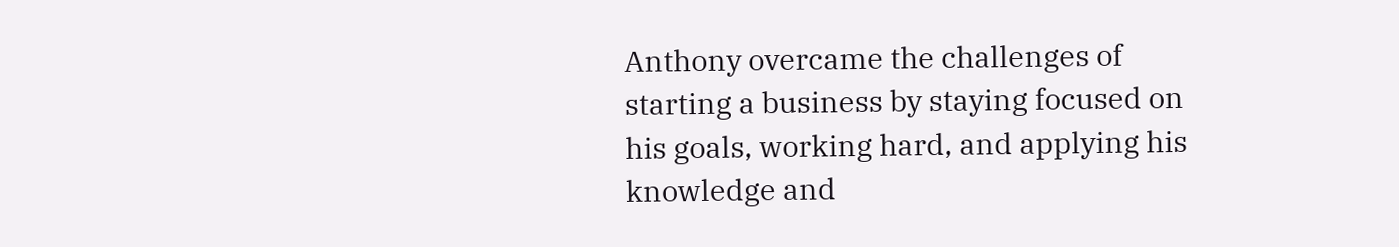Anthony overcame the challenges of starting a business by staying focused on his goals, working hard, and applying his knowledge and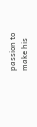passion to make his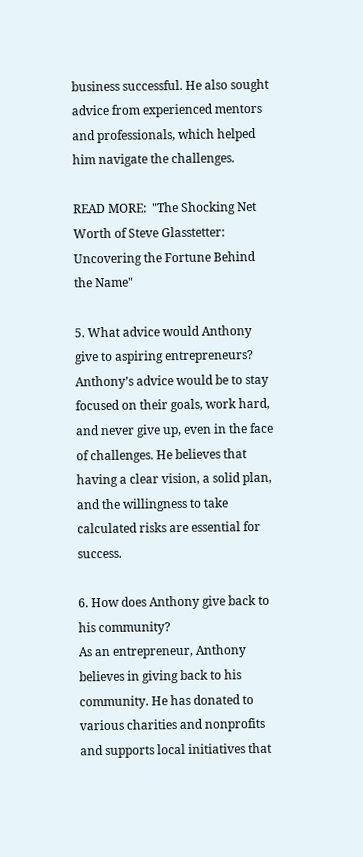business successful. He also sought advice from experienced mentors and professionals, which helped him navigate the challenges.

READ MORE:  "The Shocking Net Worth of Steve Glasstetter: Uncovering the Fortune Behind the Name"

5. What advice would Anthony give to aspiring entrepreneurs?
Anthony’s advice would be to stay focused on their goals, work hard, and never give up, even in the face of challenges. He believes that having a clear vision, a solid plan, and the willingness to take calculated risks are essential for success.

6. How does Anthony give back to his community?
As an entrepreneur, Anthony believes in giving back to his community. He has donated to various charities and nonprofits and supports local initiatives that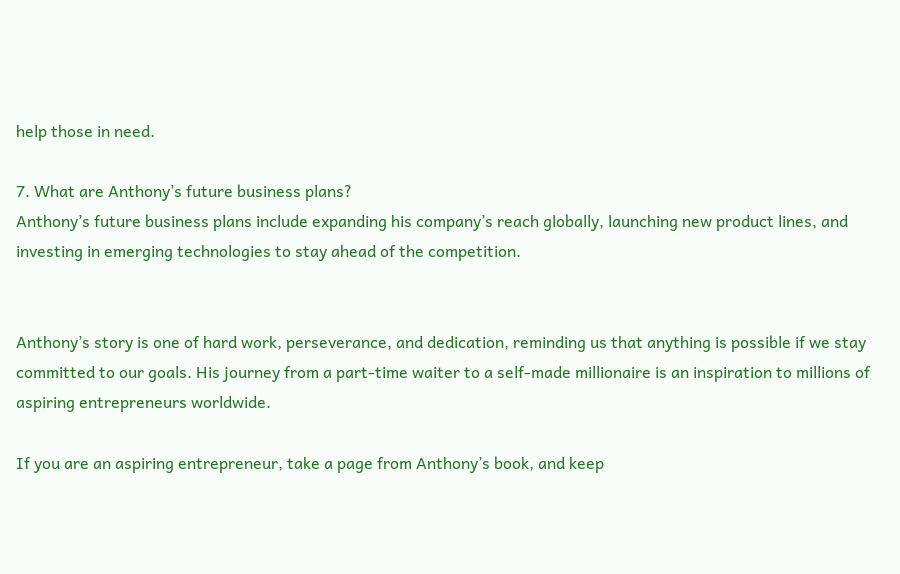help those in need.

7. What are Anthony’s future business plans?
Anthony’s future business plans include expanding his company’s reach globally, launching new product lines, and investing in emerging technologies to stay ahead of the competition.


Anthony’s story is one of hard work, perseverance, and dedication, reminding us that anything is possible if we stay committed to our goals. His journey from a part-time waiter to a self-made millionaire is an inspiration to millions of aspiring entrepreneurs worldwide.

If you are an aspiring entrepreneur, take a page from Anthony’s book, and keep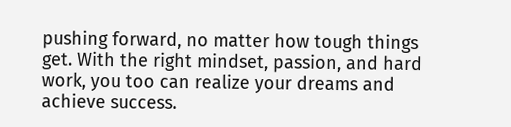pushing forward, no matter how tough things get. With the right mindset, passion, and hard work, you too can realize your dreams and achieve success.